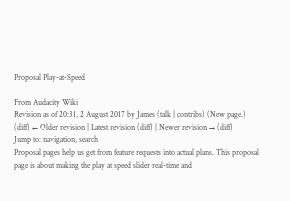Proposal Play-at-Speed

From Audacity Wiki
Revision as of 20:31, 2 August 2017 by James (talk | contribs) (New page.)
(diff) ← Older revision | Latest revision (diff) | Newer revision → (diff)
Jump to: navigation, search
Proposal pages help us get from feature requests into actual plans. This proposal page is about making the play at speed slider real-time and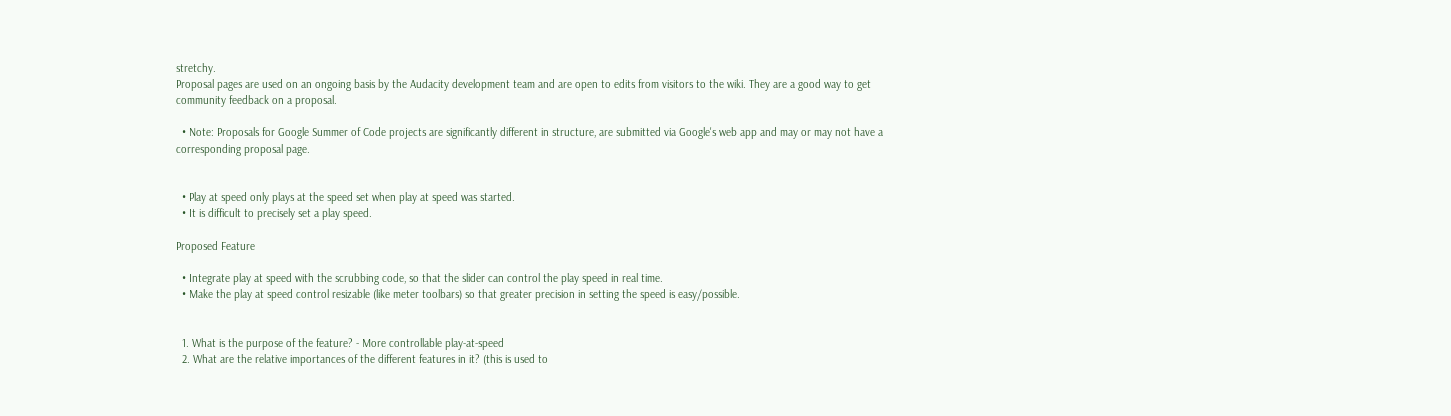stretchy.
Proposal pages are used on an ongoing basis by the Audacity development team and are open to edits from visitors to the wiki. They are a good way to get community feedback on a proposal.

  • Note: Proposals for Google Summer of Code projects are significantly different in structure, are submitted via Google's web app and may or may not have a corresponding proposal page.


  • Play at speed only plays at the speed set when play at speed was started.
  • It is difficult to precisely set a play speed.

Proposed Feature

  • Integrate play at speed with the scrubbing code, so that the slider can control the play speed in real time.
  • Make the play at speed control resizable (like meter toolbars) so that greater precision in setting the speed is easy/possible.


  1. What is the purpose of the feature? - More controllable play-at-speed
  2. What are the relative importances of the different features in it? (this is used to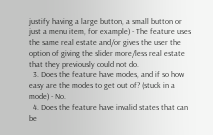justify having a large button, a small button or just a menu item, for example) - The feature uses the same real estate and/or gives the user the option of giving the slider more/less real estate that they previously could not do.
  3. Does the feature have modes, and if so how easy are the modes to get out of? (stuck in a mode) - No.
  4. Does the feature have invalid states that can be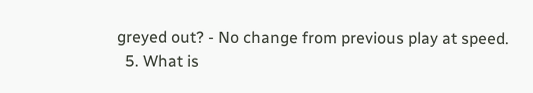greyed out? - No change from previous play at speed.
  5. What is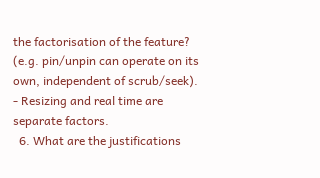the factorisation of the feature? (e.g. pin/unpin can operate on its own, independent of scrub/seek). - Resizing and real time are separate factors.
  6. What are the justifications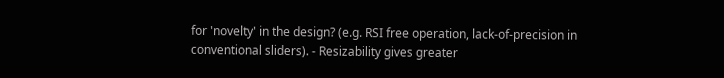for 'novelty' in the design? (e.g. RSI free operation, lack-of-precision in conventional sliders). - Resizability gives greater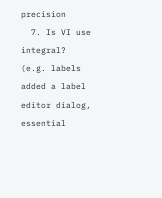precision
  7. Is VI use integral? (e.g. labels added a label editor dialog, essential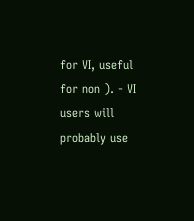for VI, useful for non ). - VI users will probably use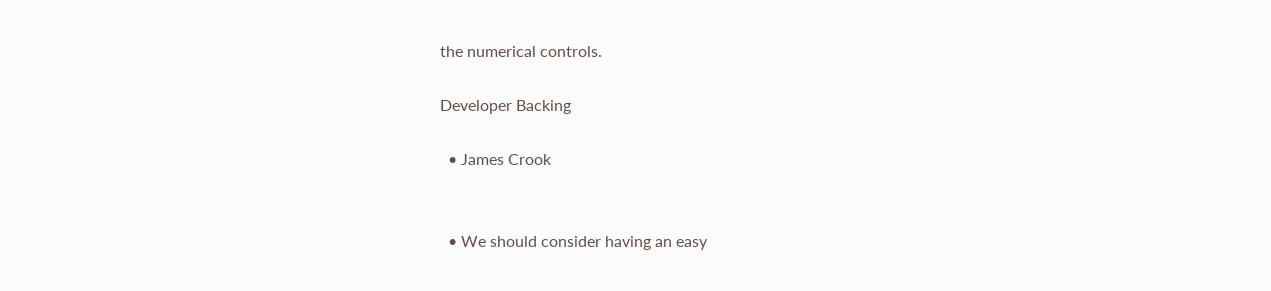the numerical controls.

Developer Backing

  • James Crook


  • We should consider having an easy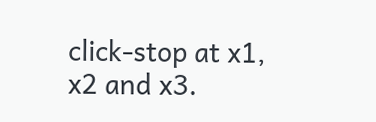click-stop at x1, x2 and x3.